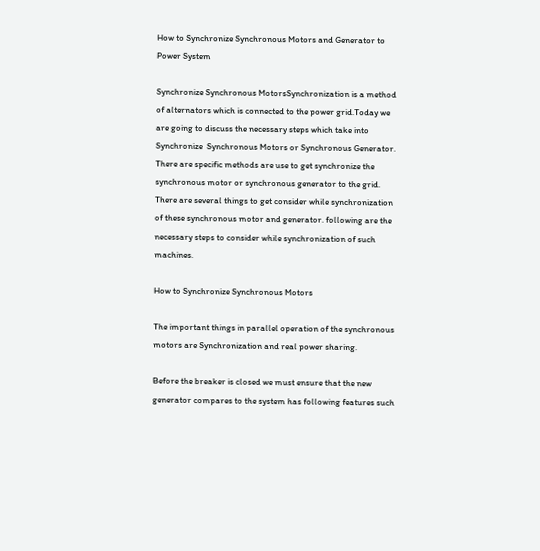How to Synchronize Synchronous Motors and Generator to Power System

Synchronize Synchronous MotorsSynchronization is a method of alternators which is connected to the power grid.Today we are going to discuss the necessary steps which take into Synchronize  Synchronous Motors or Synchronous Generator.  There are specific methods are use to get synchronize the synchronous motor or synchronous generator to the grid. There are several things to get consider while synchronization of these synchronous motor and generator. following are the necessary steps to consider while synchronization of such machines.

How to Synchronize Synchronous Motors

The important things in parallel operation of the synchronous motors are Synchronization and real power sharing.

Before the breaker is closed we must ensure that the new generator compares to the system has following features such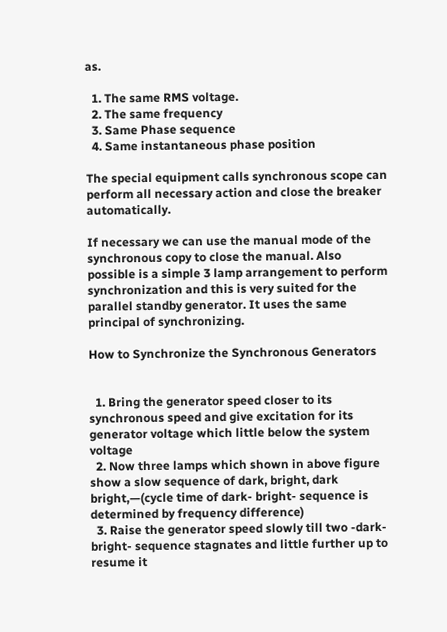as.

  1. The same RMS voltage.
  2. The same frequency
  3. Same Phase sequence
  4. Same instantaneous phase position

The special equipment calls synchronous scope can perform all necessary action and close the breaker automatically.

If necessary we can use the manual mode of the synchronous copy to close the manual. Also possible is a simple 3 lamp arrangement to perform synchronization and this is very suited for the parallel standby generator. It uses the same principal of synchronizing.

How to Synchronize the Synchronous Generators


  1. Bring the generator speed closer to its synchronous speed and give excitation for its generator voltage which little below the system voltage
  2. Now three lamps which shown in above figure  show a slow sequence of dark, bright, dark bright,—(cycle time of dark- bright- sequence is determined by frequency difference)
  3. Raise the generator speed slowly till two -dark- bright- sequence stagnates and little further up to resume it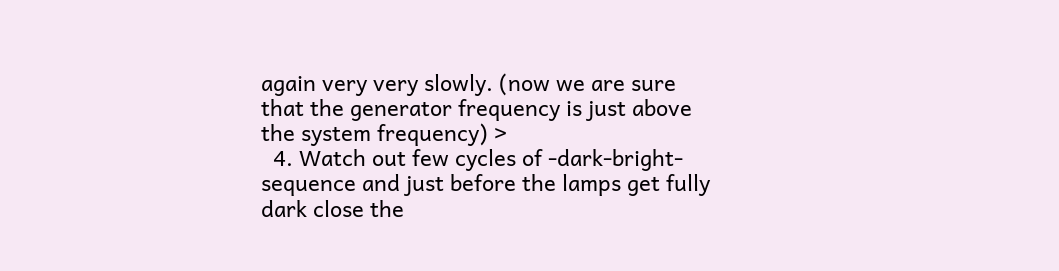again very very slowly. (now we are sure that the generator frequency is just above the system frequency) >
  4. Watch out few cycles of -dark-bright- sequence and just before the lamps get fully dark close the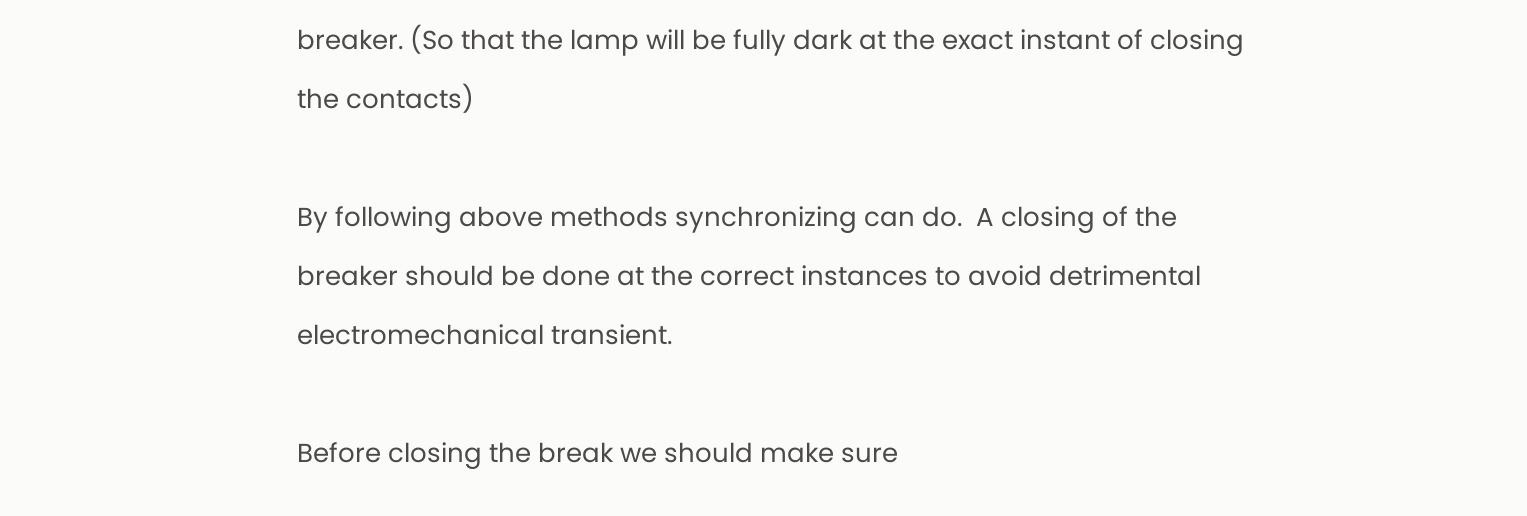breaker. (So that the lamp will be fully dark at the exact instant of closing the contacts)

By following above methods synchronizing can do.  A closing of the breaker should be done at the correct instances to avoid detrimental electromechanical transient.

Before closing the break we should make sure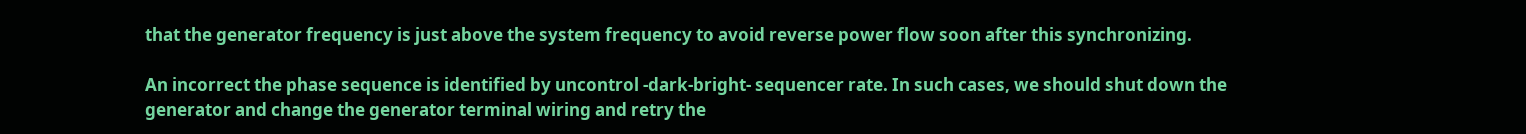that the generator frequency is just above the system frequency to avoid reverse power flow soon after this synchronizing.

An incorrect the phase sequence is identified by uncontrol -dark-bright- sequencer rate. In such cases, we should shut down the generator and change the generator terminal wiring and retry the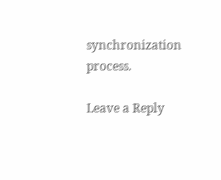synchronization process.

Leave a Reply